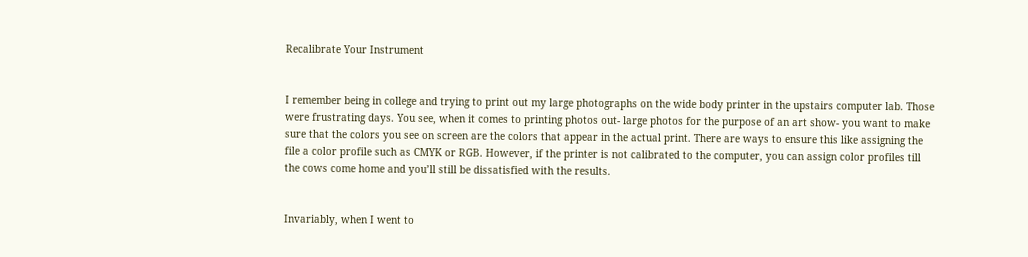Recalibrate Your Instrument


I remember being in college and trying to print out my large photographs on the wide body printer in the upstairs computer lab. Those were frustrating days. You see, when it comes to printing photos out- large photos for the purpose of an art show- you want to make sure that the colors you see on screen are the colors that appear in the actual print. There are ways to ensure this like assigning the file a color profile such as CMYK or RGB. However, if the printer is not calibrated to the computer, you can assign color profiles till the cows come home and you’ll still be dissatisfied with the results.


Invariably, when I went to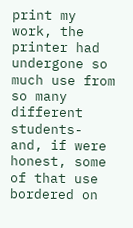print my work, the printer had undergone so much use from so many different students- and, if were honest, some of that use bordered on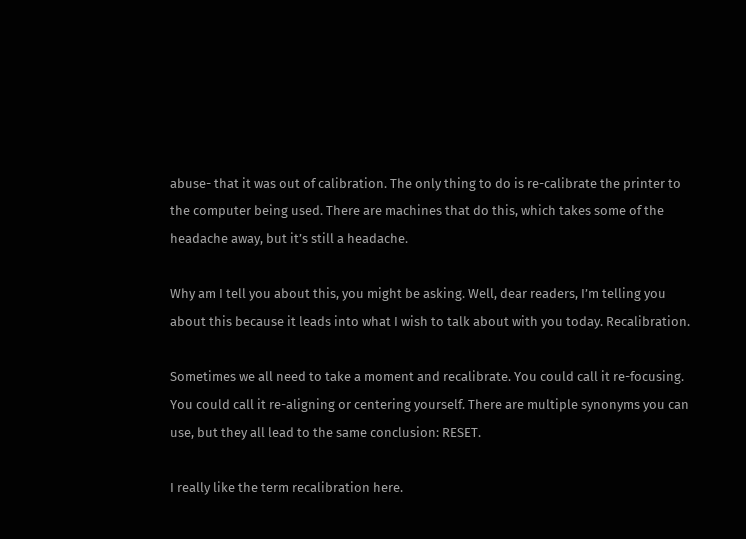abuse- that it was out of calibration. The only thing to do is re-calibrate the printer to the computer being used. There are machines that do this, which takes some of the headache away, but it’s still a headache.

Why am I tell you about this, you might be asking. Well, dear readers, I’m telling you about this because it leads into what I wish to talk about with you today. Recalibration.

Sometimes we all need to take a moment and recalibrate. You could call it re-focusing. You could call it re-aligning or centering yourself. There are multiple synonyms you can use, but they all lead to the same conclusion: RESET.

I really like the term recalibration here.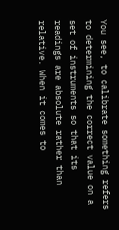You see, to calibrate something refers to determining the correct value on a set of instruments so that its readings are absolute rather than relative. When it comes to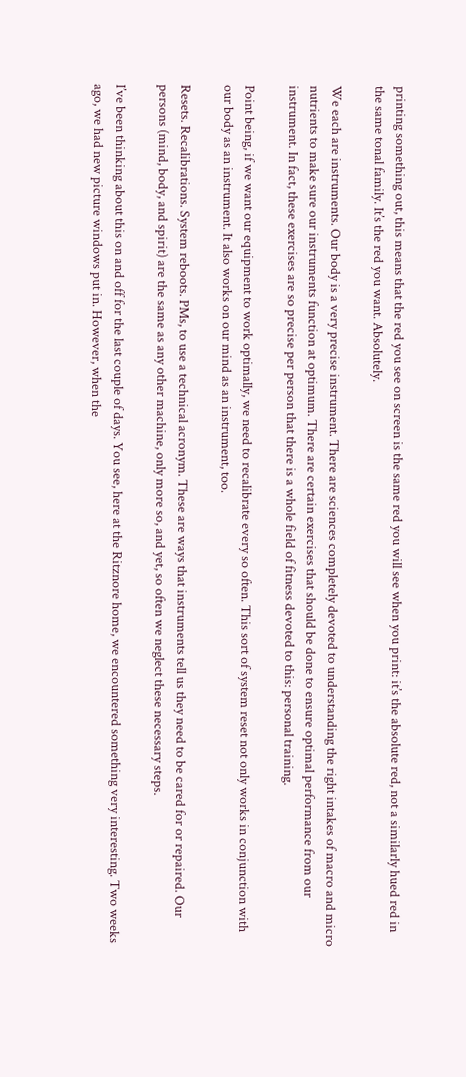printing something out, this means that the red you see on screen is the same red you will see when you print: it’s the absolute red, not a similarly hued red in the same tonal family. It’s the red you want. Absolutely.

We each are instruments. Our body is a very precise instrument. There are sciences completely devoted to understanding the right intakes of macro and micro nutrients to make sure our instruments function at optimum. There are certain exercises that should be done to ensure optimal performance from our instrument. In fact, these exercises are so precise per person that there is a whole field of fitness devoted to this: personal training.

Point being, if we want our equipment to work optimally, we need to recalibrate every so often. This sort of system reset not only works in conjunction with our body as an instrument. It also works on our mind as an instrument, too.

Resets. Recalibrations. System reboots. PMs, to use a technical acronym. These are ways that instruments tell us they need to be cared for or repaired. Our persons (mind, body, and spirit) are the same as any other machine, only more so, and yet, so often we neglect these necessary steps.

I’ve been thinking about this on and off for the last couple of days. You see, here at the Ritznore home, we encountered something very interesting. Two weeks ago, we had new picture windows put in. However, when the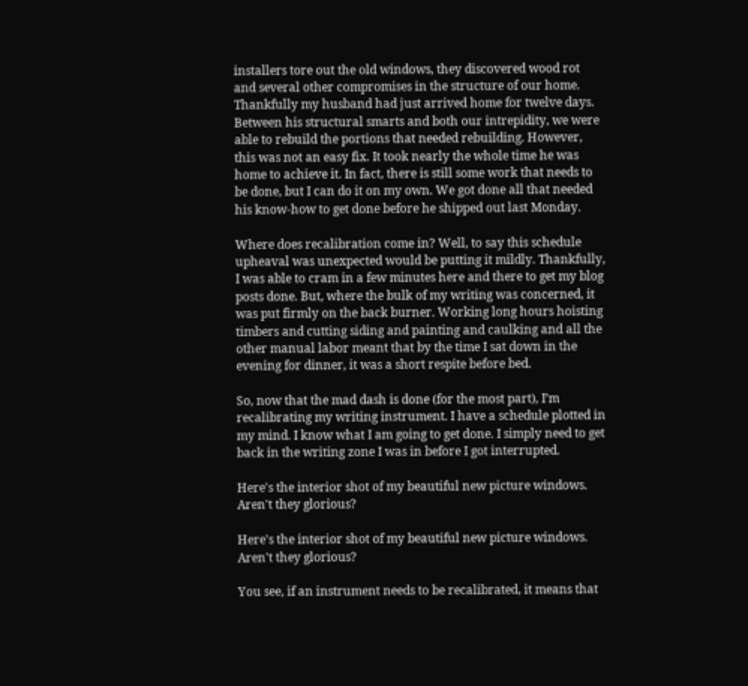installers tore out the old windows, they discovered wood rot and several other compromises in the structure of our home. Thankfully my husband had just arrived home for twelve days. Between his structural smarts and both our intrepidity, we were able to rebuild the portions that needed rebuilding. However, this was not an easy fix. It took nearly the whole time he was home to achieve it. In fact, there is still some work that needs to be done, but I can do it on my own. We got done all that needed his know-how to get done before he shipped out last Monday.

Where does recalibration come in? Well, to say this schedule upheaval was unexpected would be putting it mildly. Thankfully, I was able to cram in a few minutes here and there to get my blog posts done. But, where the bulk of my writing was concerned, it was put firmly on the back burner. Working long hours hoisting timbers and cutting siding and painting and caulking and all the other manual labor meant that by the time I sat down in the evening for dinner, it was a short respite before bed.

So, now that the mad dash is done (for the most part), I’m recalibrating my writing instrument. I have a schedule plotted in my mind. I know what I am going to get done. I simply need to get back in the writing zone I was in before I got interrupted.

Here's the interior shot of my beautiful new picture windows. Aren't they glorious?

Here's the interior shot of my beautiful new picture windows. Aren't they glorious?

You see, if an instrument needs to be recalibrated, it means that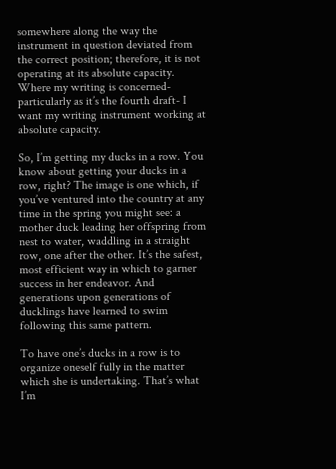somewhere along the way the instrument in question deviated from the correct position; therefore, it is not operating at its absolute capacity. Where my writing is concerned- particularly as it’s the fourth draft- I want my writing instrument working at absolute capacity.

So, I’m getting my ducks in a row. You know about getting your ducks in a row, right? The image is one which, if you’ve ventured into the country at any time in the spring you might see: a mother duck leading her offspring from nest to water, waddling in a straight row, one after the other. It’s the safest, most efficient way in which to garner success in her endeavor. And generations upon generations of ducklings have learned to swim following this same pattern.

To have one’s ducks in a row is to organize oneself fully in the matter which she is undertaking. That’s what I’m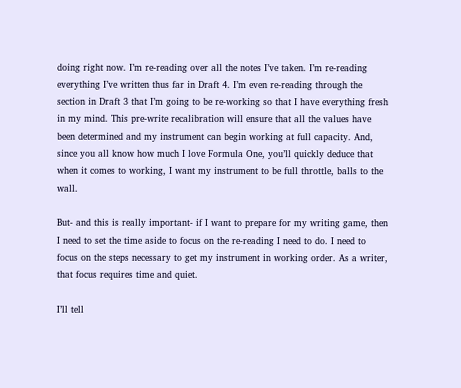doing right now. I’m re-reading over all the notes I’ve taken. I’m re-reading everything I’ve written thus far in Draft 4. I’m even re-reading through the section in Draft 3 that I’m going to be re-working so that I have everything fresh in my mind. This pre-write recalibration will ensure that all the values have been determined and my instrument can begin working at full capacity. And, since you all know how much I love Formula One, you’ll quickly deduce that when it comes to working, I want my instrument to be full throttle, balls to the wall.

But- and this is really important- if I want to prepare for my writing game, then I need to set the time aside to focus on the re-reading I need to do. I need to focus on the steps necessary to get my instrument in working order. As a writer, that focus requires time and quiet.

I’ll tell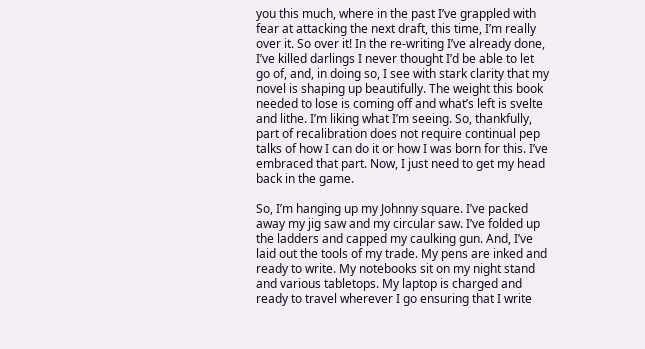you this much, where in the past I’ve grappled with fear at attacking the next draft, this time, I’m really over it. So over it! In the re-writing I’ve already done, I’ve killed darlings I never thought I’d be able to let go of, and, in doing so, I see with stark clarity that my novel is shaping up beautifully. The weight this book needed to lose is coming off and what’s left is svelte and lithe. I’m liking what I’m seeing. So, thankfully, part of recalibration does not require continual pep talks of how I can do it or how I was born for this. I’ve embraced that part. Now, I just need to get my head back in the game.

So, I’m hanging up my Johnny square. I’ve packed away my jig saw and my circular saw. I’ve folded up the ladders and capped my caulking gun. And, I’ve laid out the tools of my trade. My pens are inked and ready to write. My notebooks sit on my night stand and various tabletops. My laptop is charged and ready to travel wherever I go ensuring that I write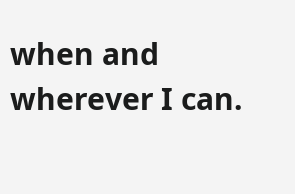when and wherever I can.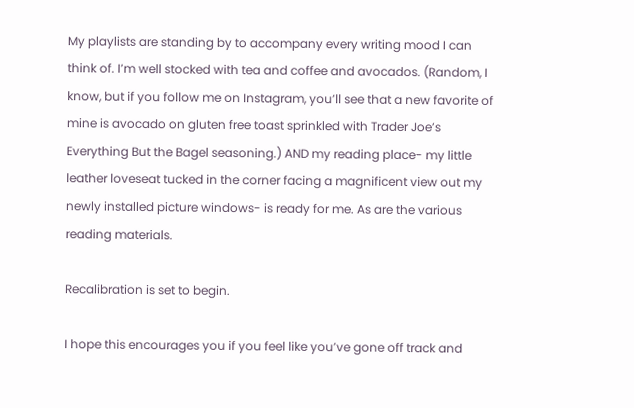My playlists are standing by to accompany every writing mood I can think of. I’m well stocked with tea and coffee and avocados. (Random, I know, but if you follow me on Instagram, you’ll see that a new favorite of mine is avocado on gluten free toast sprinkled with Trader Joe’s Everything But the Bagel seasoning.) AND my reading place- my little leather loveseat tucked in the corner facing a magnificent view out my newly installed picture windows- is ready for me. As are the various reading materials.

Recalibration is set to begin.

I hope this encourages you if you feel like you’ve gone off track and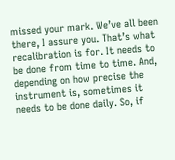missed your mark. We’ve all been there, I assure you. That’s what recalibration is for. It needs to be done from time to time. And, depending on how precise the instrument is, sometimes it needs to be done daily. So, if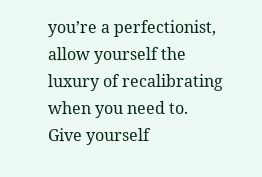you’re a perfectionist, allow yourself the luxury of recalibrating when you need to. Give yourself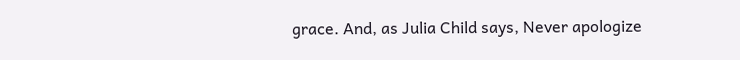grace. And, as Julia Child says, Never apologize